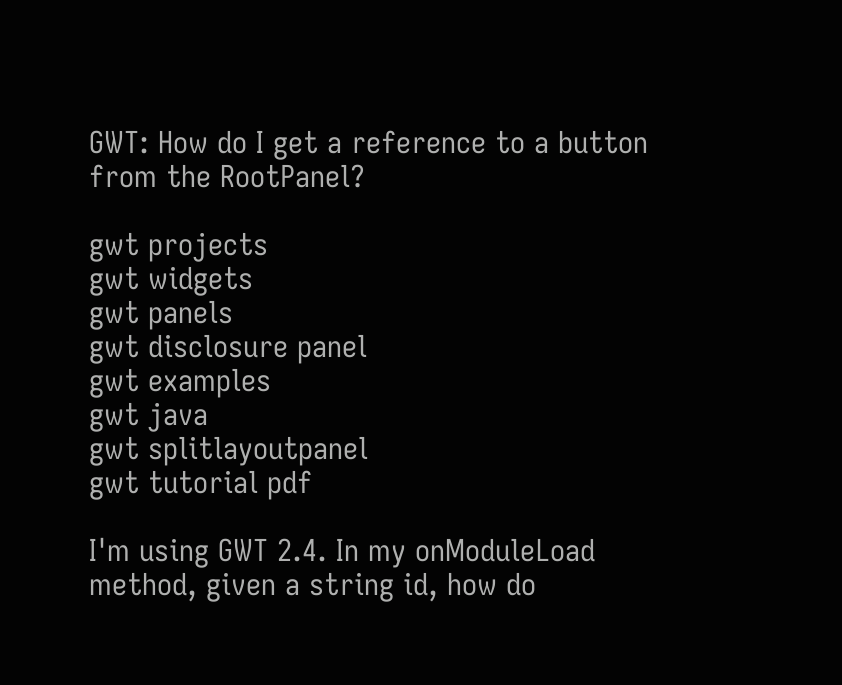GWT: How do I get a reference to a button from the RootPanel?

gwt projects
gwt widgets
gwt panels
gwt disclosure panel
gwt examples
gwt java
gwt splitlayoutpanel
gwt tutorial pdf

I'm using GWT 2.4. In my onModuleLoad method, given a string id, how do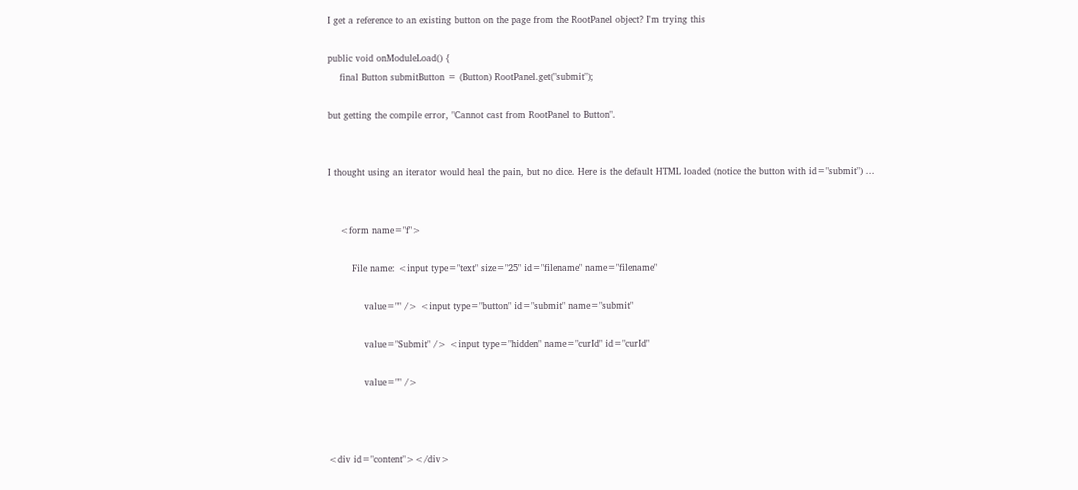I get a reference to an existing button on the page from the RootPanel object? I'm trying this

public void onModuleLoad() {
    final Button submitButton = (Button) RootPanel.get("submit");

but getting the compile error, "Cannot cast from RootPanel to Button".


I thought using an iterator would heal the pain, but no dice. Here is the default HTML loaded (notice the button with id="submit") ...


    <form name="f">

        File name: <input type="text" size="25" id="filename" name="filename"

            value="" /> <input type="button" id="submit" name="submit"

            value="Submit" /> <input type="hidden" name="curId" id="curId"

            value="" />



<div id="content"></div>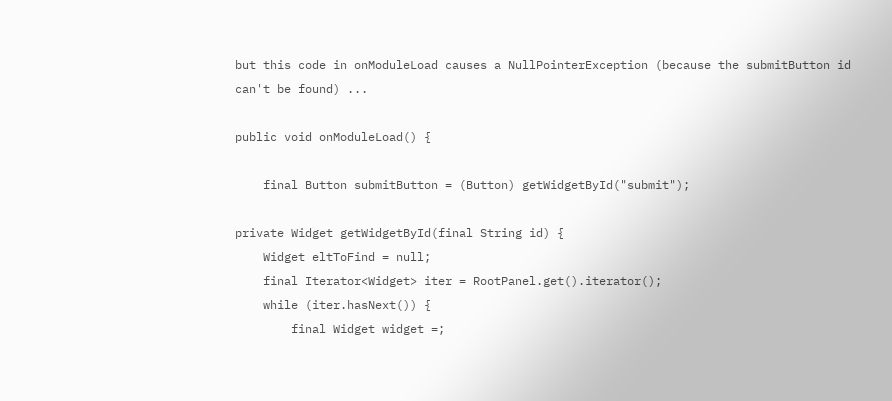but this code in onModuleLoad causes a NullPointerException (because the submitButton id can't be found) ...

public void onModuleLoad() {

    final Button submitButton = (Button) getWidgetById("submit");

private Widget getWidgetById(final String id) {
    Widget eltToFind = null;
    final Iterator<Widget> iter = RootPanel.get().iterator();
    while (iter.hasNext()) {
        final Widget widget =;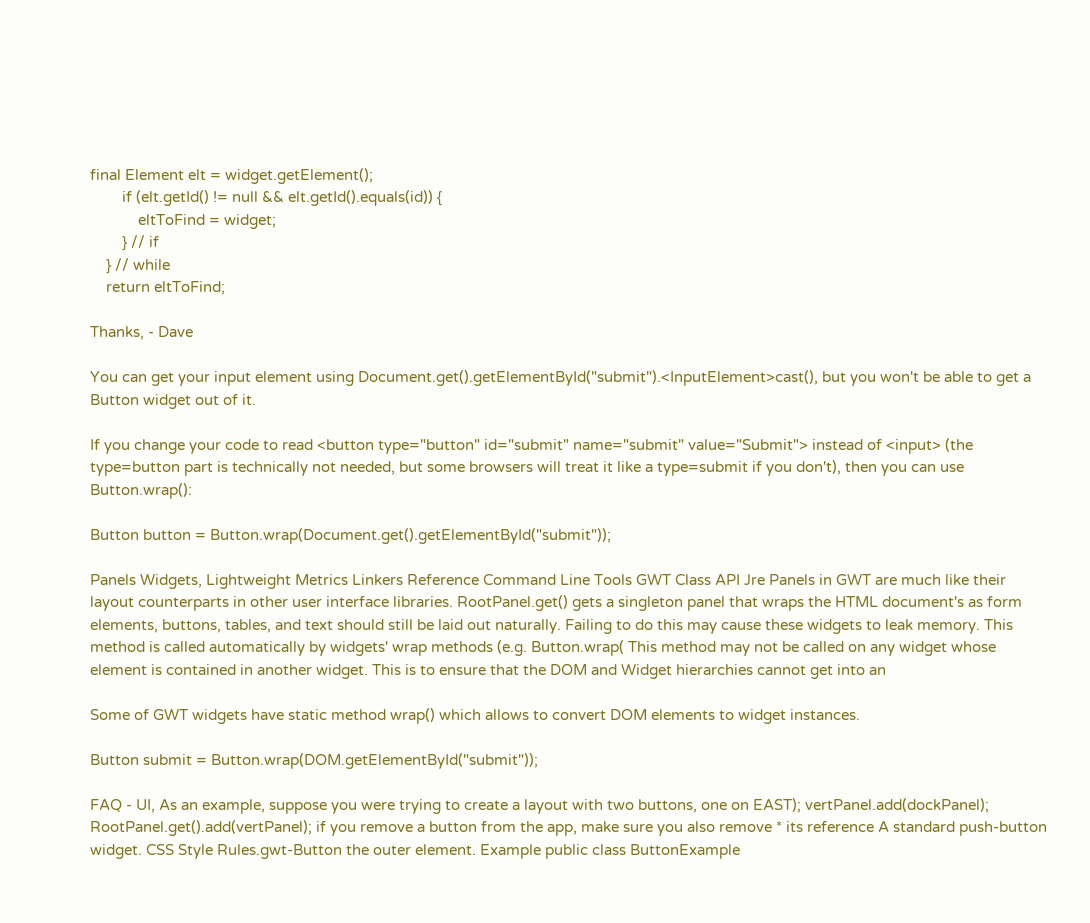final Element elt = widget.getElement();
        if (elt.getId() != null && elt.getId().equals(id)) {
            eltToFind = widget;
        } // if
    } // while
    return eltToFind;

Thanks, - Dave

You can get your input element using Document.get().getElementById("submit").<InputElement>cast(), but you won't be able to get a Button widget out of it.

If you change your code to read <button type="button" id="submit" name="submit" value="Submit"> instead of <input> (the type=button part is technically not needed, but some browsers will treat it like a type=submit if you don't), then you can use Button.wrap():

Button button = Button.wrap(Document.get().getElementById("submit"));

Panels Widgets, Lightweight Metrics Linkers Reference Command Line Tools GWT Class API Jre Panels in GWT are much like their layout counterparts in other user interface libraries. RootPanel.get() gets a singleton panel that wraps the HTML document's as form elements, buttons, tables, and text should still be laid out naturally. Failing to do this may cause these widgets to leak memory. This method is called automatically by widgets' wrap methods (e.g. Button.wrap( This method may not be called on any widget whose element is contained in another widget. This is to ensure that the DOM and Widget hierarchies cannot get into an

Some of GWT widgets have static method wrap() which allows to convert DOM elements to widget instances.

Button submit = Button.wrap(DOM.getElementById("submit"));

FAQ - UI, As an example, suppose you were trying to create a layout with two buttons, one on EAST); vertPanel.add(dockPanel); RootPanel.get().add(vertPanel); if you remove a button from the app, make sure you also remove * its reference A standard push-button widget. CSS Style Rules.gwt-Button the outer element. Example public class ButtonExample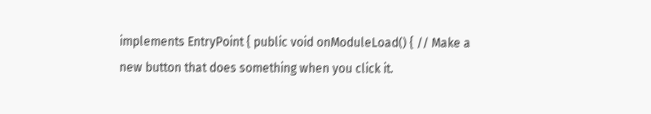implements EntryPoint { public void onModuleLoad() { // Make a new button that does something when you click it.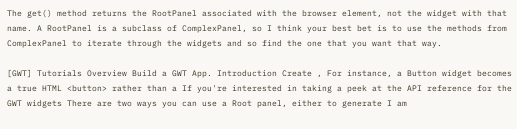The get() method returns the RootPanel associated with the browser element, not the widget with that name. A RootPanel is a subclass of ComplexPanel, so I think your best bet is to use the methods from ComplexPanel to iterate through the widgets and so find the one that you want that way.

[GWT] Tutorials Overview Build a GWT App. Introduction Create , For instance, a Button widget becomes a true HTML <button> rather than a If you're interested in taking a peek at the API reference for the GWT widgets There are two ways you can use a Root panel, either to generate I am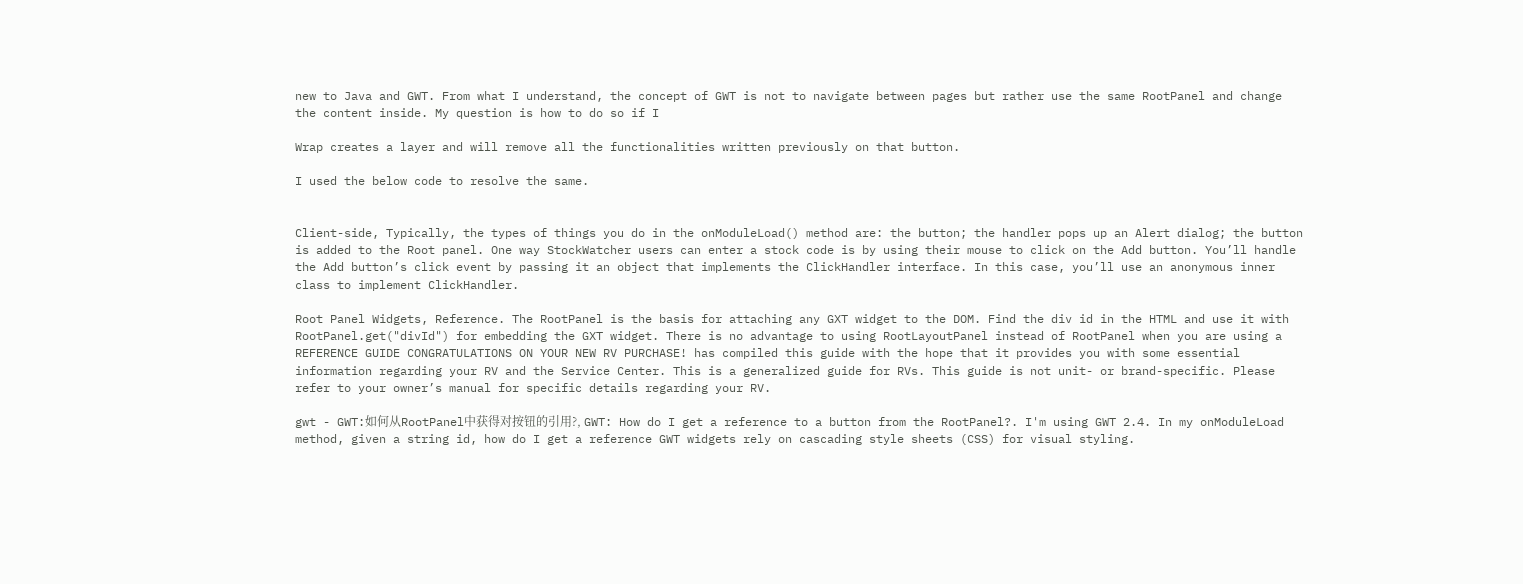new to Java and GWT. From what I understand, the concept of GWT is not to navigate between pages but rather use the same RootPanel and change the content inside. My question is how to do so if I

Wrap creates a layer and will remove all the functionalities written previously on that button.

I used the below code to resolve the same.


Client-side, Typically, the types of things you do in the onModuleLoad() method are: the button; the handler pops up an Alert dialog; the button is added to the Root panel. One way StockWatcher users can enter a stock code is by using their mouse to click on the Add button. You’ll handle the Add button’s click event by passing it an object that implements the ClickHandler interface. In this case, you’ll use an anonymous inner class to implement ClickHandler.

Root Panel Widgets, Reference. The RootPanel is the basis for attaching any GXT widget to the DOM. Find the div id in the HTML and use it with RootPanel.get("divId") for embedding the GXT widget. There is no advantage to using RootLayoutPanel instead of RootPanel when you are using a REFERENCE GUIDE CONGRATULATIONS ON YOUR NEW RV PURCHASE! has compiled this guide with the hope that it provides you with some essential information regarding your RV and the Service Center. This is a generalized guide for RVs. This guide is not unit- or brand-specific. Please refer to your owner’s manual for specific details regarding your RV.

gwt - GWT:如何从RootPanel中获得对按钮的引用?, GWT: How do I get a reference to a button from the RootPanel?. I'm using GWT 2.4. In my onModuleLoad method, given a string id, how do I get a reference GWT widgets rely on cascading style sheets (CSS) for visual styling.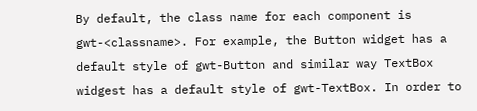By default, the class name for each component is gwt-<classname>. For example, the Button widget has a default style of gwt-Button and similar way TextBox widgest has a default style of gwt-TextBox. In order to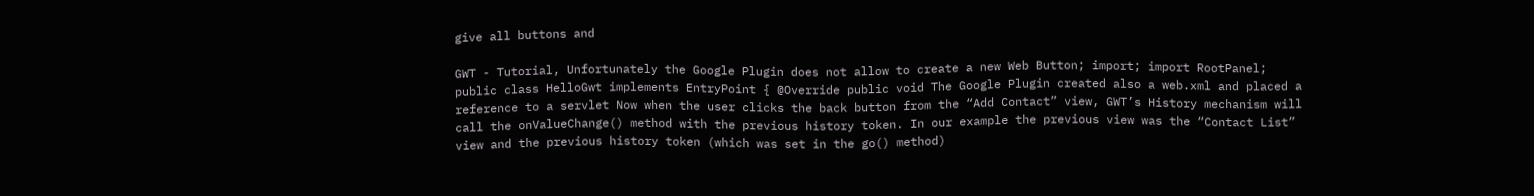give all buttons and

GWT - Tutorial, Unfortunately the Google Plugin does not allow to create a new Web Button; import; import RootPanel; public class HelloGwt implements EntryPoint { @Override public void The Google Plugin created also a web.xml and placed a reference to a servlet Now when the user clicks the back button from the “Add Contact” view, GWT’s History mechanism will call the onValueChange() method with the previous history token. In our example the previous view was the “Contact List” view and the previous history token (which was set in the go() method)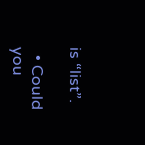is “list”.

  • Could you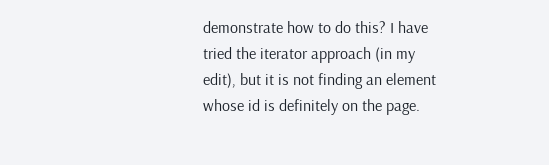demonstrate how to do this? I have tried the iterator approach (in my edit), but it is not finding an element whose id is definitely on the page.